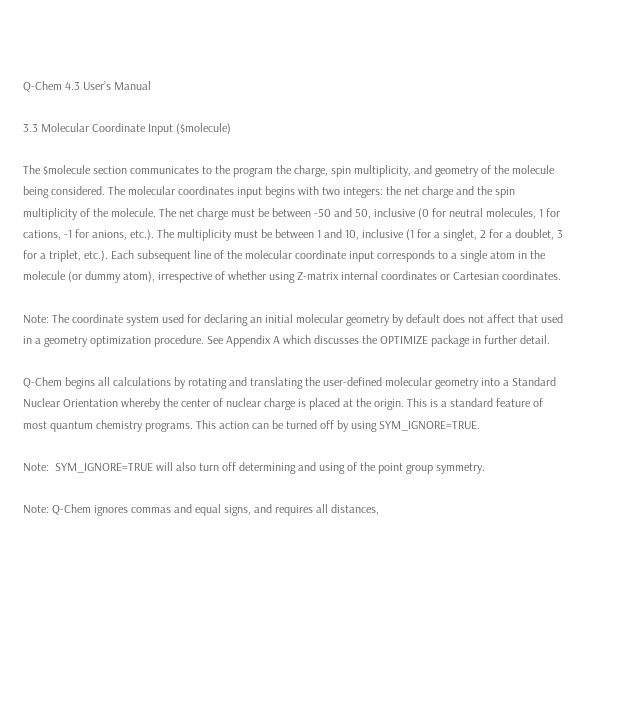Q-Chem 4.3 User’s Manual

3.3 Molecular Coordinate Input ($molecule)

The $molecule section communicates to the program the charge, spin multiplicity, and geometry of the molecule being considered. The molecular coordinates input begins with two integers: the net charge and the spin multiplicity of the molecule. The net charge must be between -50 and 50, inclusive (0 for neutral molecules, 1 for cations, -1 for anions, etc.). The multiplicity must be between 1 and 10, inclusive (1 for a singlet, 2 for a doublet, 3 for a triplet, etc.). Each subsequent line of the molecular coordinate input corresponds to a single atom in the molecule (or dummy atom), irrespective of whether using Z-matrix internal coordinates or Cartesian coordinates.

Note: The coordinate system used for declaring an initial molecular geometry by default does not affect that used in a geometry optimization procedure. See Appendix A which discusses the OPTIMIZE package in further detail.

Q-Chem begins all calculations by rotating and translating the user-defined molecular geometry into a Standard Nuclear Orientation whereby the center of nuclear charge is placed at the origin. This is a standard feature of most quantum chemistry programs. This action can be turned off by using SYM_IGNORE=TRUE.

Note:  SYM_IGNORE=TRUE will also turn off determining and using of the point group symmetry.

Note: Q-Chem ignores commas and equal signs, and requires all distances,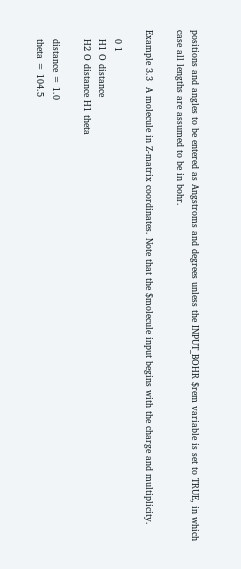positions and angles to be entered as Angstroms and degrees unless the INPUT_BOHR $rem variable is set to TRUE, in which case all lengths are assumed to be in bohr.

Example 3.3  A molecule in Z-matrix coordinates. Note that the $molecule input begins with the charge and multiplicity.

   0 1
   H1 O distance
   H2 O distance H1 theta

   distance = 1.0
   theta = 104.5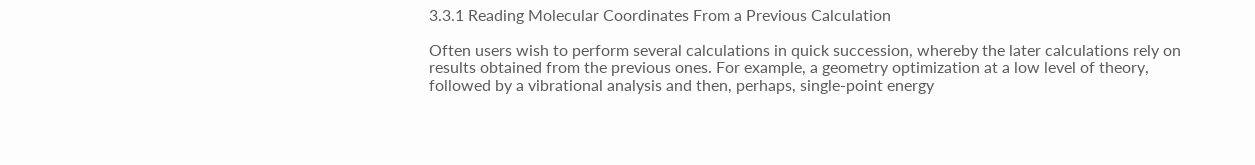3.3.1 Reading Molecular Coordinates From a Previous Calculation

Often users wish to perform several calculations in quick succession, whereby the later calculations rely on results obtained from the previous ones. For example, a geometry optimization at a low level of theory, followed by a vibrational analysis and then, perhaps, single-point energy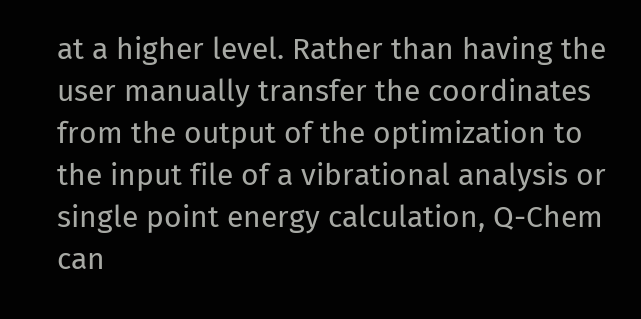at a higher level. Rather than having the user manually transfer the coordinates from the output of the optimization to the input file of a vibrational analysis or single point energy calculation, Q-Chem can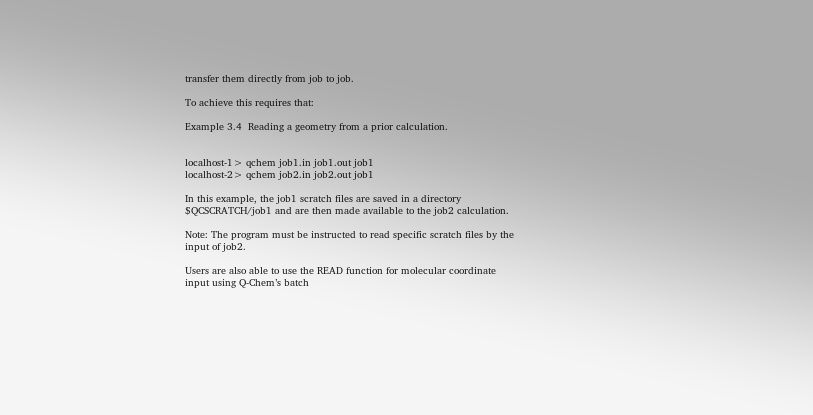transfer them directly from job to job.

To achieve this requires that:

Example 3.4  Reading a geometry from a prior calculation.


localhost-1> qchem job1.in job1.out job1
localhost-2> qchem job2.in job2.out job1

In this example, the job1 scratch files are saved in a directory $QCSCRATCH/job1 and are then made available to the job2 calculation.

Note: The program must be instructed to read specific scratch files by the input of job2.

Users are also able to use the READ function for molecular coordinate input using Q-Chem’s batch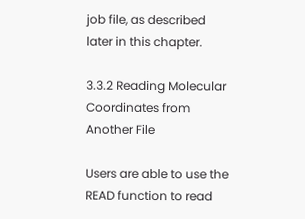job file, as described later in this chapter.

3.3.2 Reading Molecular Coordinates from Another File

Users are able to use the READ function to read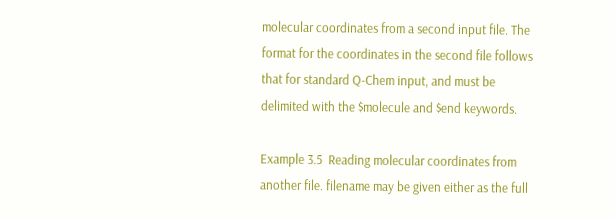molecular coordinates from a second input file. The format for the coordinates in the second file follows that for standard Q-Chem input, and must be delimited with the $molecule and $end keywords.

Example 3.5  Reading molecular coordinates from another file. filename may be given either as the full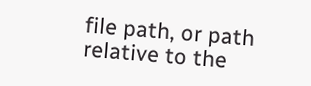file path, or path relative to the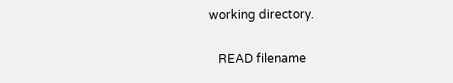working directory.

   READ filename